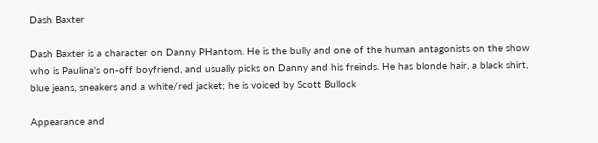Dash Baxter

Dash Baxter is a character on Danny PHantom. He is the bully and one of the human antagonists on the show who is Paulina's on-off boyfriend, and usually picks on Danny and his freinds. He has blonde hair, a black shirt, blue jeans, sneakers and a white/red jacket; he is voiced by Scott Bullock

Appearance and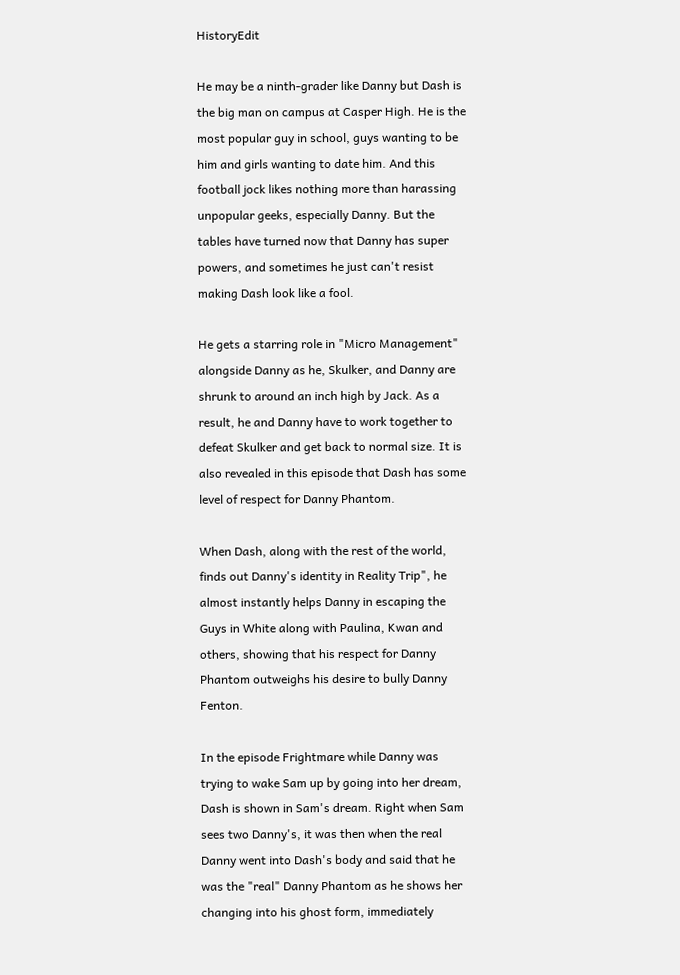HistoryEdit

He may be a ninth-grader like Danny but Dash is the big man on campus at Casper High. He is the most popular guy in school, guys wanting to be him and girls wanting to date him. And this football jock likes nothing more than harassing unpopular geeks, especially Danny. But the tables have turned now that Danny has super powers, and sometimes he just can't resist making Dash look like a fool.

He gets a starring role in "Micro Management" alongside Danny as he, Skulker, and Danny are shrunk to around an inch high by Jack. As a result, he and Danny have to work together to defeat Skulker and get back to normal size. It is also revealed in this episode that Dash has some level of respect for Danny Phantom.

When Dash, along with the rest of the world, finds out Danny's identity in Reality Trip", he almost instantly helps Danny in escaping the Guys in White along with Paulina, Kwan and others, showing that his respect for Danny Phantom outweighs his desire to bully Danny Fenton.

In the episode Frightmare while Danny was trying to wake Sam up by going into her dream, Dash is shown in Sam's dream. Right when Sam sees two Danny's, it was then when the real Danny went into Dash's body and said that he was the "real" Danny Phantom as he shows her changing into his ghost form, immediately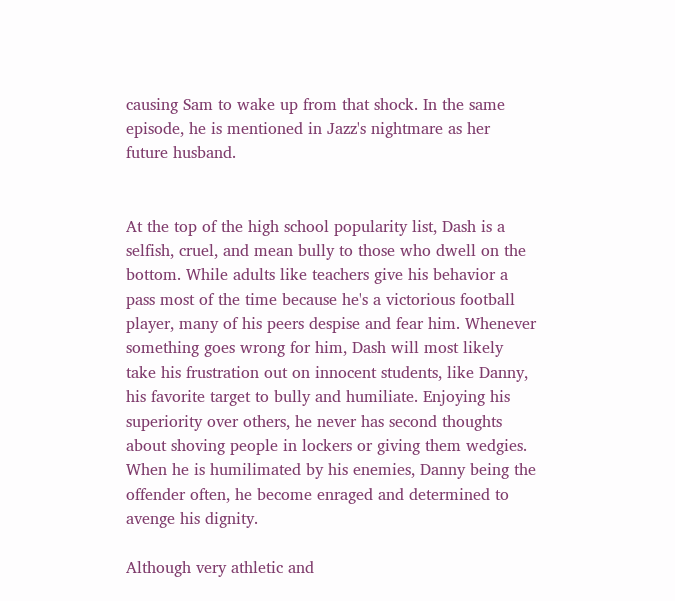causing Sam to wake up from that shock. In the same episode, he is mentioned in Jazz's nightmare as her future husband.


At the top of the high school popularity list, Dash is a selfish, cruel, and mean bully to those who dwell on the bottom. While adults like teachers give his behavior a pass most of the time because he's a victorious football player, many of his peers despise and fear him. Whenever something goes wrong for him, Dash will most likely take his frustration out on innocent students, like Danny, his favorite target to bully and humiliate. Enjoying his superiority over others, he never has second thoughts about shoving people in lockers or giving them wedgies. When he is humilimated by his enemies, Danny being the offender often, he become enraged and determined to avenge his dignity.

Although very athletic and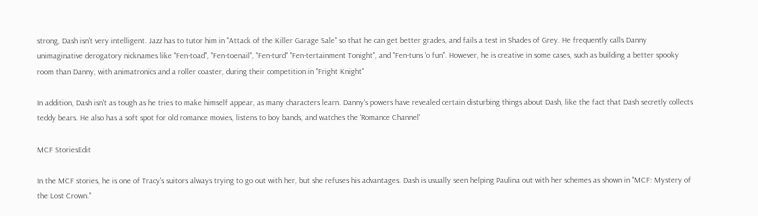strong, Dash isn't very intelligent. Jazz has to tutor him in "Attack of the Killer Garage Sale" so that he can get better grades, and fails a test in Shades of Grey. He frequently calls Danny unimaginative derogatory nicknames like "Fen-toad", "Fen-toenail", "Fen-turd" "Fen-tertainment Tonight", and "Fen-tuns 'o fun". However, he is creative in some cases, such as building a better spooky room than Danny, with animatronics and a roller coaster, during their competition in "Fright Knight"

In addition, Dash isn't as tough as he tries to make himself appear, as many characters learn. Danny's powers have revealed certain disturbing things about Dash, like the fact that Dash secretly collects teddy bears. He also has a soft spot for old romance movies, listens to boy bands, and watches the 'Romance Channel'

MCF StoriesEdit

In the MCF stories, he is one of Tracy's suitors always trying to go out with her, but she refuses his advantages. Dash is usually seen helping Paulina out with her schemes as shown in "MCF: Mystery of the Lost Crown."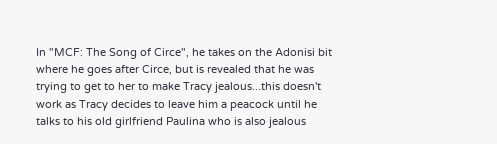In "MCF: The Song of Circe", he takes on the Adonisi bit where he goes after Circe, but is revealed that he was trying to get to her to make Tracy jealous...this doesn't work as Tracy decides to leave him a peacock until he talks to his old girlfriend Paulina who is also jealous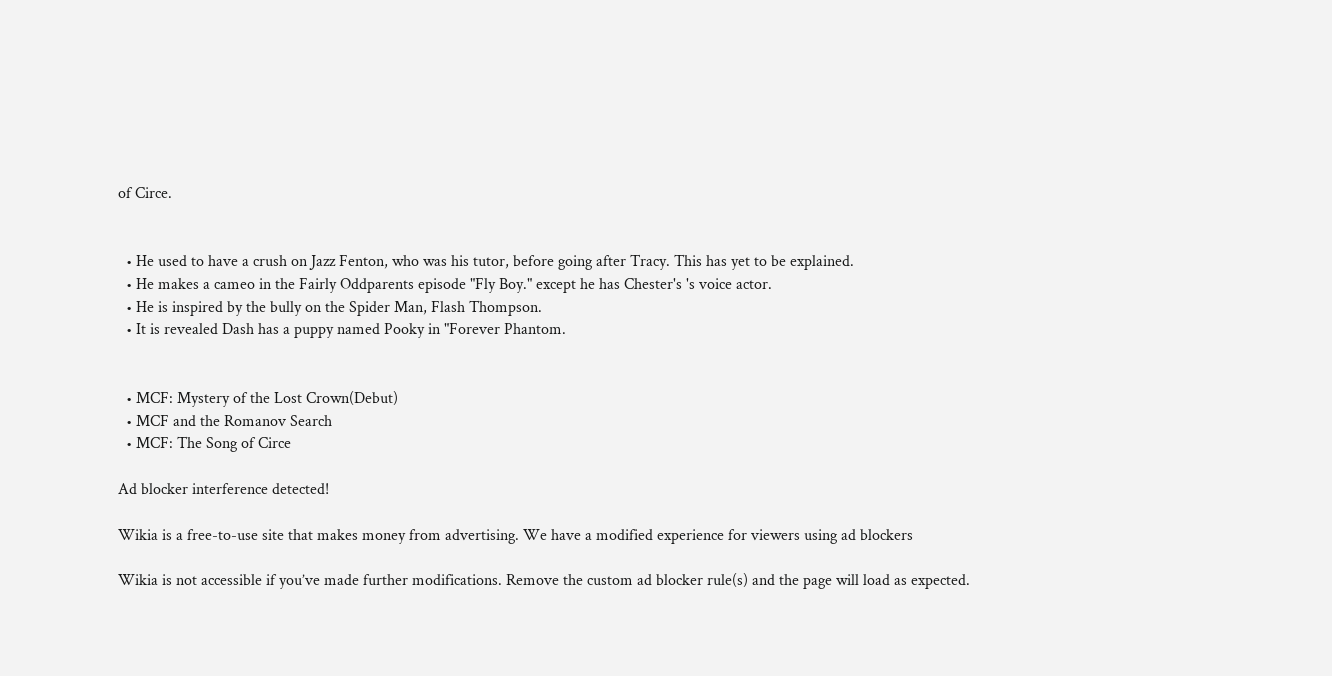of Circe.


  • He used to have a crush on Jazz Fenton, who was his tutor, before going after Tracy. This has yet to be explained.
  • He makes a cameo in the Fairly Oddparents episode "Fly Boy." except he has Chester's 's voice actor.
  • He is inspired by the bully on the Spider Man, Flash Thompson.
  • It is revealed Dash has a puppy named Pooky in "Forever Phantom.


  • MCF: Mystery of the Lost Crown(Debut)
  • MCF and the Romanov Search
  • MCF: The Song of Circe

Ad blocker interference detected!

Wikia is a free-to-use site that makes money from advertising. We have a modified experience for viewers using ad blockers

Wikia is not accessible if you’ve made further modifications. Remove the custom ad blocker rule(s) and the page will load as expected.